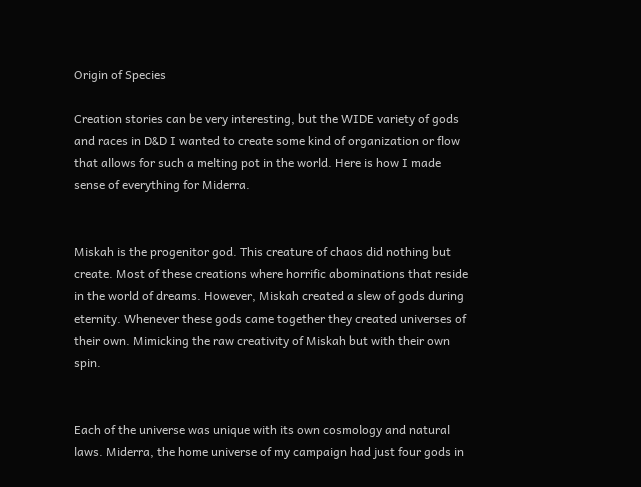Origin of Species

Creation stories can be very interesting, but the WIDE variety of gods and races in D&D I wanted to create some kind of organization or flow that allows for such a melting pot in the world. Here is how I made sense of everything for Miderra.


Miskah is the progenitor god. This creature of chaos did nothing but create. Most of these creations where horrific abominations that reside in the world of dreams. However, Miskah created a slew of gods during eternity. Whenever these gods came together they created universes of their own. Mimicking the raw creativity of Miskah but with their own spin.


Each of the universe was unique with its own cosmology and natural laws. Miderra, the home universe of my campaign had just four gods in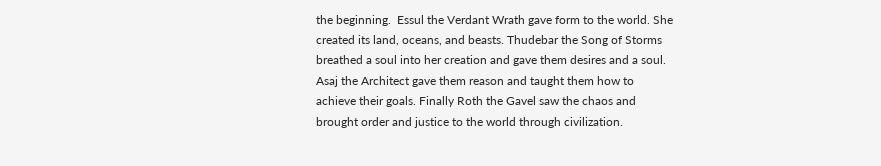the beginning.  Essul the Verdant Wrath gave form to the world. She created its land, oceans, and beasts. Thudebar the Song of Storms breathed a soul into her creation and gave them desires and a soul. Asaj the Architect gave them reason and taught them how to achieve their goals. Finally Roth the Gavel saw the chaos and brought order and justice to the world through civilization.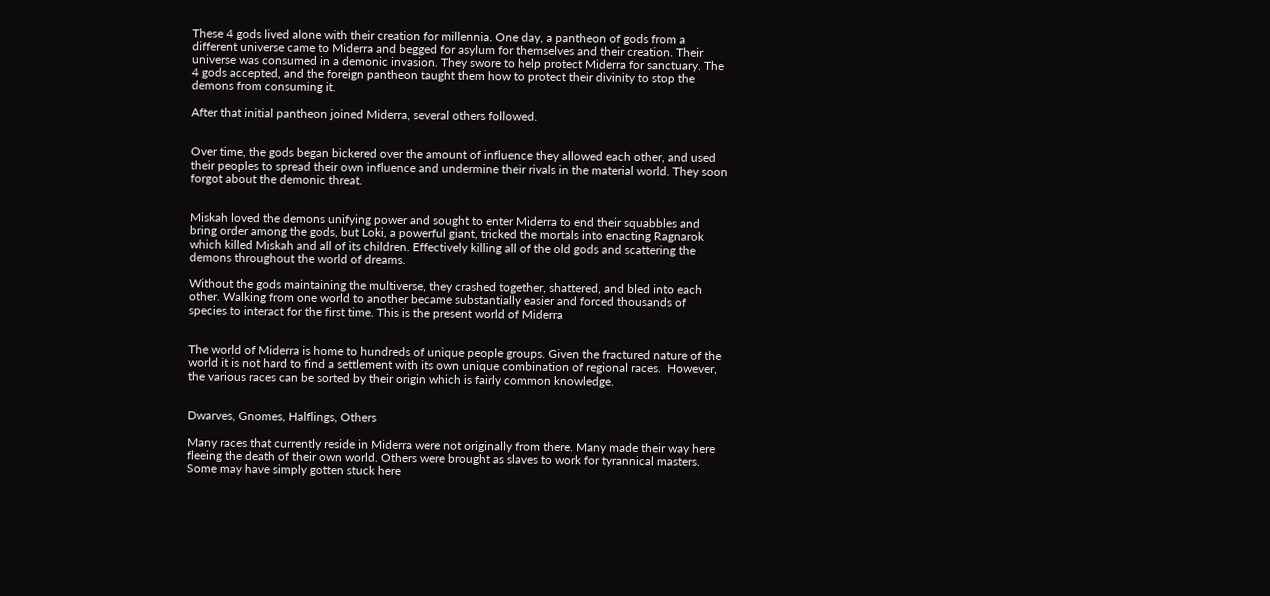These 4 gods lived alone with their creation for millennia. One day, a pantheon of gods from a different universe came to Miderra and begged for asylum for themselves and their creation. Their universe was consumed in a demonic invasion. They swore to help protect Miderra for sanctuary. The 4 gods accepted, and the foreign pantheon taught them how to protect their divinity to stop the demons from consuming it.

After that initial pantheon joined Miderra, several others followed.


Over time, the gods began bickered over the amount of influence they allowed each other, and used their peoples to spread their own influence and undermine their rivals in the material world. They soon forgot about the demonic threat.


Miskah loved the demons unifying power and sought to enter Miderra to end their squabbles and bring order among the gods, but Loki, a powerful giant, tricked the mortals into enacting Ragnarok which killed Miskah and all of its children. Effectively killing all of the old gods and scattering the demons throughout the world of dreams.

Without the gods maintaining the multiverse, they crashed together, shattered, and bled into each other. Walking from one world to another became substantially easier and forced thousands of species to interact for the first time. This is the present world of Miderra


The world of Miderra is home to hundreds of unique people groups. Given the fractured nature of the world it is not hard to find a settlement with its own unique combination of regional races.  However, the various races can be sorted by their origin which is fairly common knowledge.


Dwarves, Gnomes, Halflings, Others

Many races that currently reside in Miderra were not originally from there. Many made their way here fleeing the death of their own world. Others were brought as slaves to work for tyrannical masters. Some may have simply gotten stuck here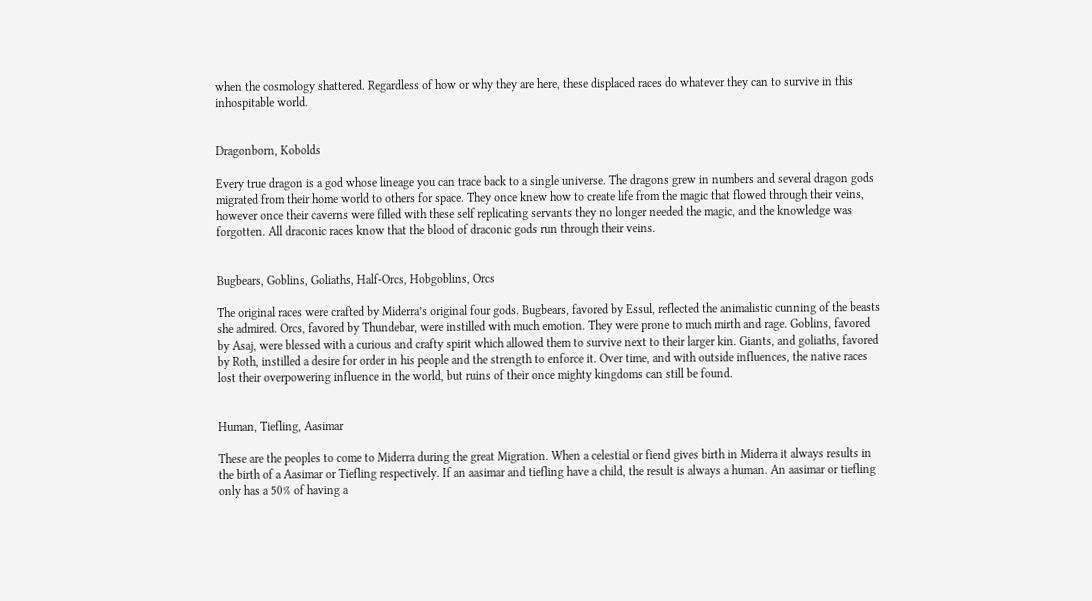when the cosmology shattered. Regardless of how or why they are here, these displaced races do whatever they can to survive in this inhospitable world.


Dragonborn, Kobolds

Every true dragon is a god whose lineage you can trace back to a single universe. The dragons grew in numbers and several dragon gods migrated from their home world to others for space. They once knew how to create life from the magic that flowed through their veins, however once their caverns were filled with these self replicating servants they no longer needed the magic, and the knowledge was forgotten. All draconic races know that the blood of draconic gods run through their veins.


Bugbears, Goblins, Goliaths, Half-Orcs, Hobgoblins, Orcs

The original races were crafted by Miderra’s original four gods. Bugbears, favored by Essul, reflected the animalistic cunning of the beasts she admired. Orcs, favored by Thundebar, were instilled with much emotion. They were prone to much mirth and rage. Goblins, favored by Asaj, were blessed with a curious and crafty spirit which allowed them to survive next to their larger kin. Giants, and goliaths, favored by Roth, instilled a desire for order in his people and the strength to enforce it. Over time, and with outside influences, the native races lost their overpowering influence in the world, but ruins of their once mighty kingdoms can still be found.


Human, Tiefling, Aasimar

These are the peoples to come to Miderra during the great Migration. When a celestial or fiend gives birth in Miderra it always results in the birth of a Aasimar or Tiefling respectively. If an aasimar and tiefling have a child, the result is always a human. An aasimar or tiefling only has a 50% of having a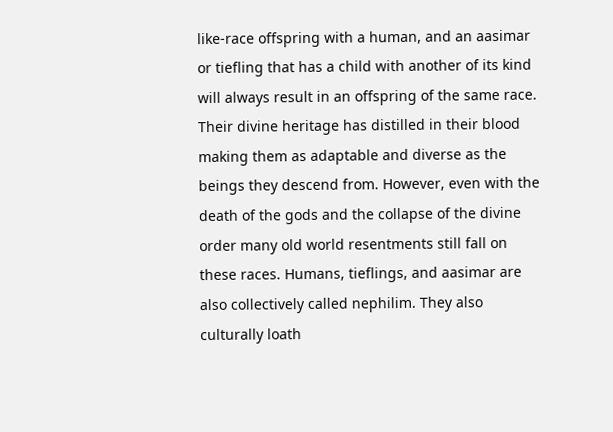like-race offspring with a human, and an aasimar or tiefling that has a child with another of its kind will always result in an offspring of the same race. Their divine heritage has distilled in their blood making them as adaptable and diverse as the beings they descend from. However, even with the death of the gods and the collapse of the divine order many old world resentments still fall on these races. Humans, tieflings, and aasimar are also collectively called nephilim. They also culturally loath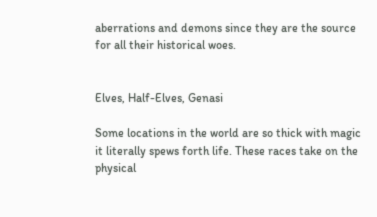aberrations and demons since they are the source for all their historical woes.


Elves, Half-Elves, Genasi

Some locations in the world are so thick with magic it literally spews forth life. These races take on the physical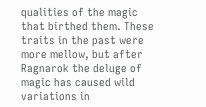qualities of the magic that birthed them. These traits in the past were more mellow, but after Ragnarok the deluge of magic has caused wild variations in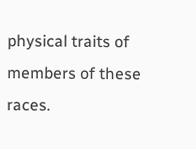physical traits of members of these races.